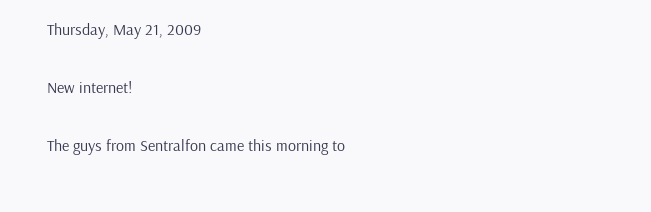Thursday, May 21, 2009

New internet!

The guys from Sentralfon came this morning to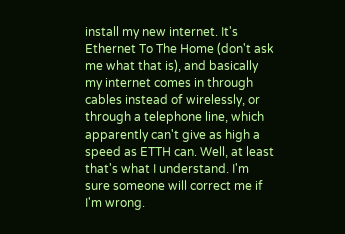install my new internet. It's Ethernet To The Home (don't ask me what that is), and basically my internet comes in through cables instead of wirelessly, or through a telephone line, which apparently can't give as high a speed as ETTH can. Well, at least that's what I understand. I'm sure someone will correct me if I'm wrong.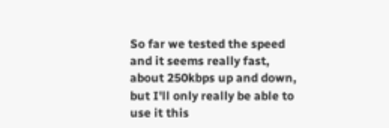So far we tested the speed and it seems really fast, about 250kbps up and down, but I'll only really be able to use it this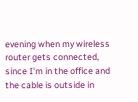evening when my wireless router gets connected, since I'm in the office and the cable is outside in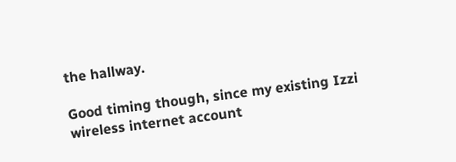the hallway.

Good timing though, since my existing Izzi wireless internet account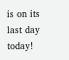is on its last day today!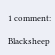1 comment:

Blacksheep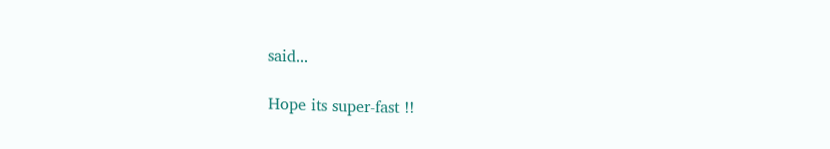said...

Hope its super-fast !!